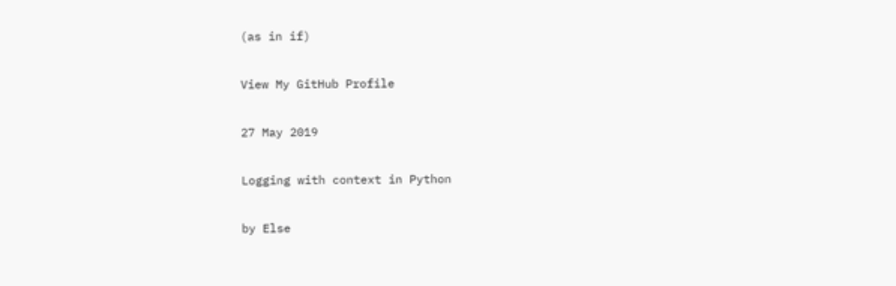(as in if)

View My GitHub Profile

27 May 2019

Logging with context in Python

by Else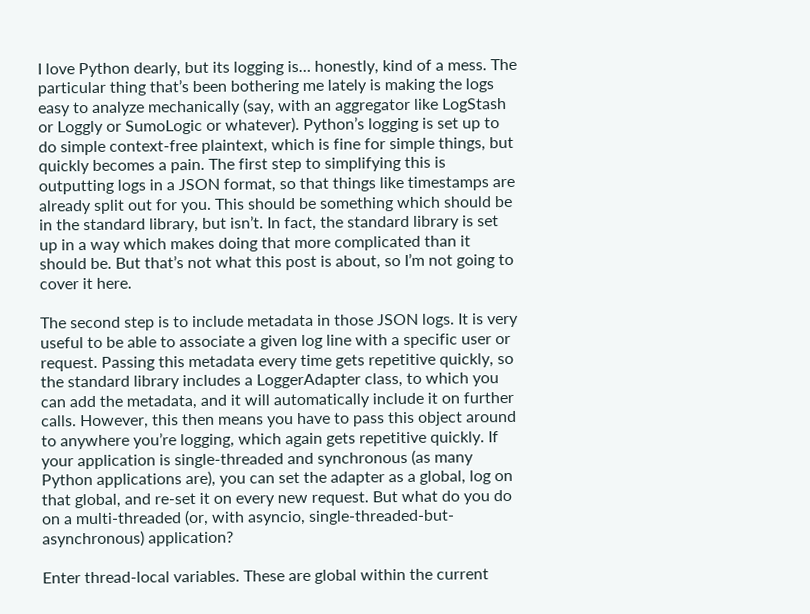I love Python dearly, but its logging is… honestly, kind of a mess. The particular thing that’s been bothering me lately is making the logs easy to analyze mechanically (say, with an aggregator like LogStash or Loggly or SumoLogic or whatever). Python’s logging is set up to do simple context-free plaintext, which is fine for simple things, but quickly becomes a pain. The first step to simplifying this is outputting logs in a JSON format, so that things like timestamps are already split out for you. This should be something which should be in the standard library, but isn’t. In fact, the standard library is set up in a way which makes doing that more complicated than it should be. But that’s not what this post is about, so I’m not going to cover it here.

The second step is to include metadata in those JSON logs. It is very useful to be able to associate a given log line with a specific user or request. Passing this metadata every time gets repetitive quickly, so the standard library includes a LoggerAdapter class, to which you can add the metadata, and it will automatically include it on further calls. However, this then means you have to pass this object around to anywhere you’re logging, which again gets repetitive quickly. If your application is single-threaded and synchronous (as many Python applications are), you can set the adapter as a global, log on that global, and re-set it on every new request. But what do you do on a multi-threaded (or, with asyncio, single-threaded-but-asynchronous) application?

Enter thread-local variables. These are global within the current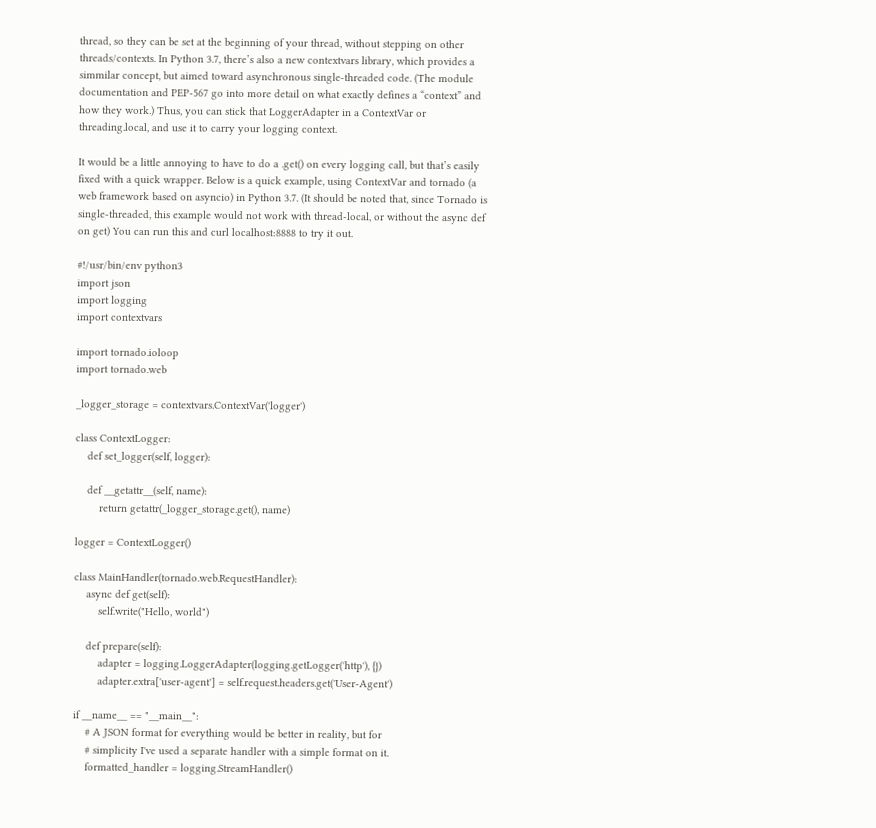thread, so they can be set at the beginning of your thread, without stepping on other threads/contexts. In Python 3.7, there’s also a new contextvars library, which provides a simmilar concept, but aimed toward asynchronous single-threaded code. (The module documentation and PEP-567 go into more detail on what exactly defines a “context” and how they work.) Thus, you can stick that LoggerAdapter in a ContextVar or threading.local, and use it to carry your logging context.

It would be a little annoying to have to do a .get() on every logging call, but that’s easily fixed with a quick wrapper. Below is a quick example, using ContextVar and tornado (a web framework based on asyncio) in Python 3.7. (It should be noted that, since Tornado is single-threaded, this example would not work with thread-local, or without the async def on get) You can run this and curl localhost:8888 to try it out.

#!/usr/bin/env python3
import json
import logging
import contextvars

import tornado.ioloop
import tornado.web

_logger_storage = contextvars.ContextVar('logger')

class ContextLogger:
    def set_logger(self, logger):

    def __getattr__(self, name):
        return getattr(_logger_storage.get(), name)

logger = ContextLogger()

class MainHandler(tornado.web.RequestHandler):
    async def get(self):
        self.write("Hello, world")

    def prepare(self):
        adapter = logging.LoggerAdapter(logging.getLogger('http'), {})
        adapter.extra['user-agent'] = self.request.headers.get('User-Agent')

if __name__ == "__main__":
    # A JSON format for everything would be better in reality, but for
    # simplicity I've used a separate handler with a simple format on it.
    formatted_handler = logging.StreamHandler()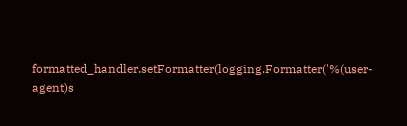formatted_handler.setFormatter(logging.Formatter('%(user-agent)s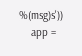%(msg)s'))
    app =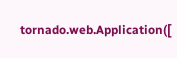tornado.web.Application([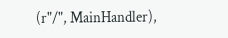(r"/", MainHandler),